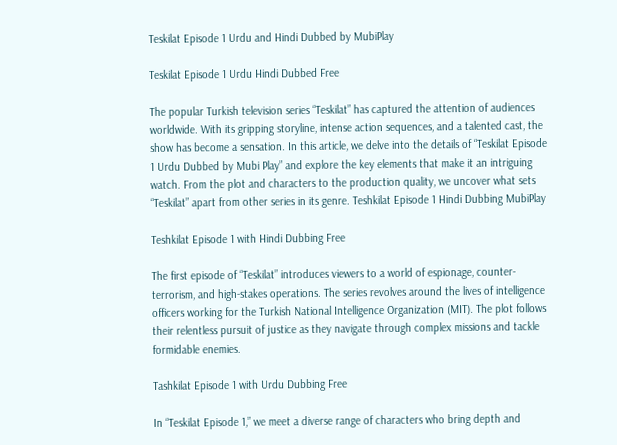Teskilat Episode 1 Urdu and Hindi Dubbed by MubiPlay

Teskilat Episode 1 Urdu Hindi Dubbed Free

The popular Turkish television series “Teskilat” has captured the attention of audiences worldwide. With its gripping storyline, intense action sequences, and a talented cast, the show has become a sensation. In this article, we delve into the details of “Teskilat Episode 1 Urdu Dubbed by Mubi Play” and explore the key elements that make it an intriguing watch. From the plot and characters to the production quality, we uncover what sets “Teskilat” apart from other series in its genre. Teshkilat Episode 1 Hindi Dubbing MubiPlay

Teshkilat Episode 1 with Hindi Dubbing Free

The first episode of “Teskilat” introduces viewers to a world of espionage, counter-terrorism, and high-stakes operations. The series revolves around the lives of intelligence officers working for the Turkish National Intelligence Organization (MIT). The plot follows their relentless pursuit of justice as they navigate through complex missions and tackle formidable enemies.

Tashkilat Episode 1 with Urdu Dubbing Free

In “Teskilat Episode 1,” we meet a diverse range of characters who bring depth and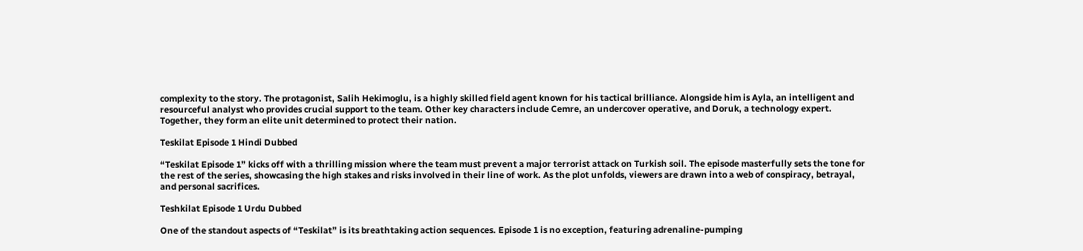complexity to the story. The protagonist, Salih Hekimoglu, is a highly skilled field agent known for his tactical brilliance. Alongside him is Ayla, an intelligent and resourceful analyst who provides crucial support to the team. Other key characters include Cemre, an undercover operative, and Doruk, a technology expert. Together, they form an elite unit determined to protect their nation.

Teskilat Episode 1 Hindi Dubbed

“Teskilat Episode 1” kicks off with a thrilling mission where the team must prevent a major terrorist attack on Turkish soil. The episode masterfully sets the tone for the rest of the series, showcasing the high stakes and risks involved in their line of work. As the plot unfolds, viewers are drawn into a web of conspiracy, betrayal, and personal sacrifices.

Teshkilat Episode 1 Urdu Dubbed

One of the standout aspects of “Teskilat” is its breathtaking action sequences. Episode 1 is no exception, featuring adrenaline-pumping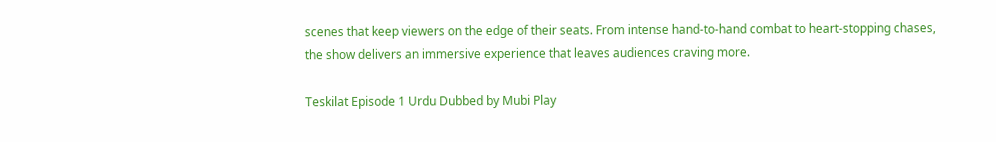scenes that keep viewers on the edge of their seats. From intense hand-to-hand combat to heart-stopping chases, the show delivers an immersive experience that leaves audiences craving more.

Teskilat Episode 1 Urdu Dubbed by Mubi Play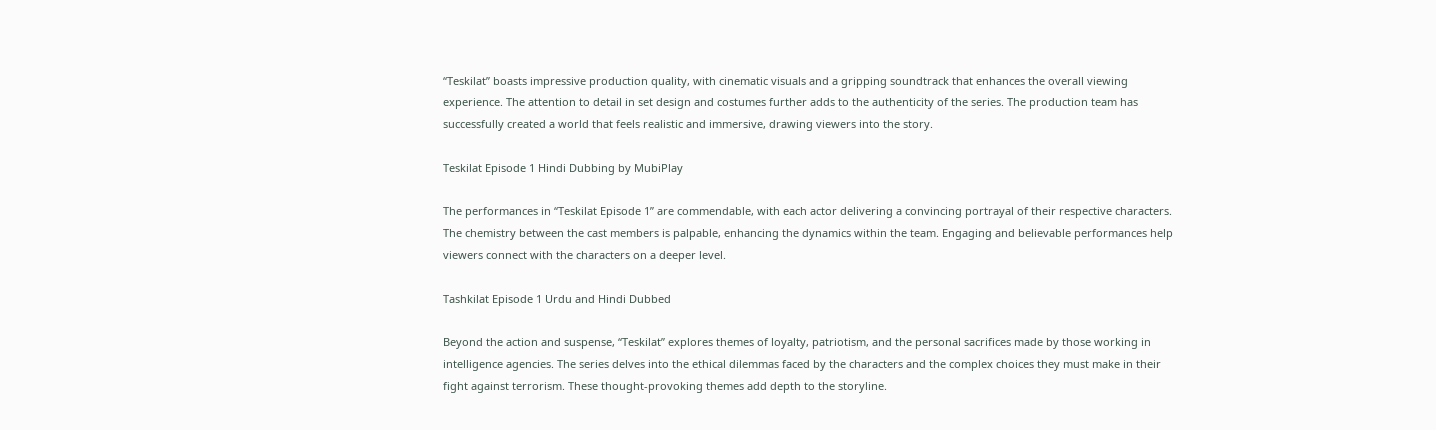“Teskilat” boasts impressive production quality, with cinematic visuals and a gripping soundtrack that enhances the overall viewing experience. The attention to detail in set design and costumes further adds to the authenticity of the series. The production team has successfully created a world that feels realistic and immersive, drawing viewers into the story.

Teskilat Episode 1 Hindi Dubbing by MubiPlay

The performances in “Teskilat Episode 1” are commendable, with each actor delivering a convincing portrayal of their respective characters. The chemistry between the cast members is palpable, enhancing the dynamics within the team. Engaging and believable performances help viewers connect with the characters on a deeper level.

Tashkilat Episode 1 Urdu and Hindi Dubbed

Beyond the action and suspense, “Teskilat” explores themes of loyalty, patriotism, and the personal sacrifices made by those working in intelligence agencies. The series delves into the ethical dilemmas faced by the characters and the complex choices they must make in their fight against terrorism. These thought-provoking themes add depth to the storyline.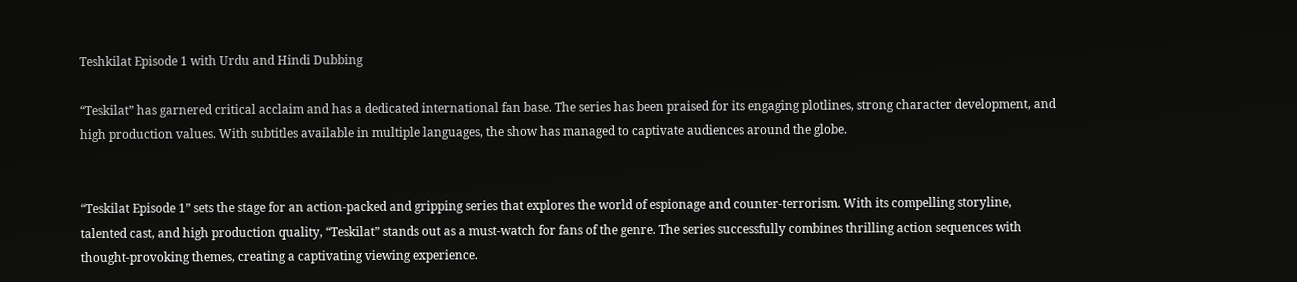Teshkilat Episode 1 with Urdu and Hindi Dubbing

“Teskilat” has garnered critical acclaim and has a dedicated international fan base. The series has been praised for its engaging plotlines, strong character development, and high production values. With subtitles available in multiple languages, the show has managed to captivate audiences around the globe.


“Teskilat Episode 1” sets the stage for an action-packed and gripping series that explores the world of espionage and counter-terrorism. With its compelling storyline, talented cast, and high production quality, “Teskilat” stands out as a must-watch for fans of the genre. The series successfully combines thrilling action sequences with thought-provoking themes, creating a captivating viewing experience.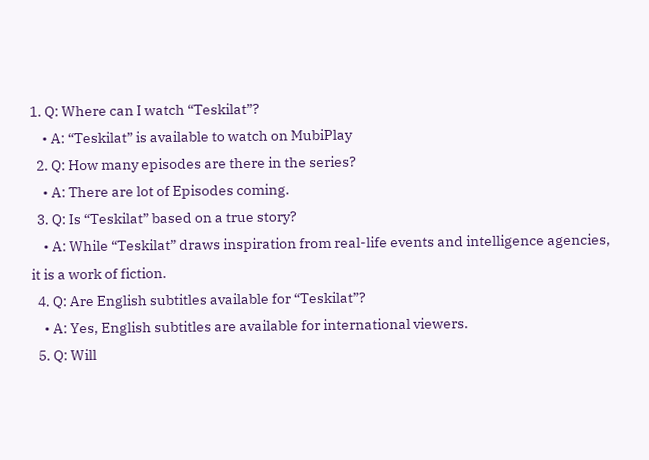1. Q: Where can I watch “Teskilat”?
    • A: “Teskilat” is available to watch on MubiPlay
  2. Q: How many episodes are there in the series?
    • A: There are lot of Episodes coming.
  3. Q: Is “Teskilat” based on a true story?
    • A: While “Teskilat” draws inspiration from real-life events and intelligence agencies, it is a work of fiction.
  4. Q: Are English subtitles available for “Teskilat”?
    • A: Yes, English subtitles are available for international viewers.
  5. Q: Will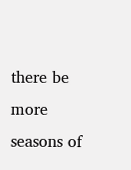there be more seasons of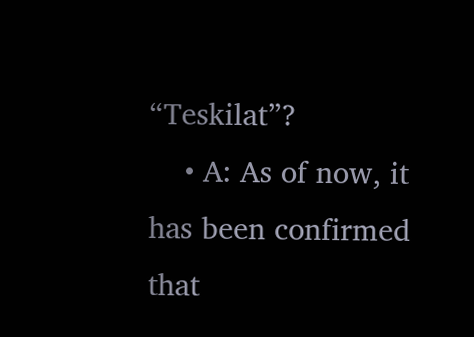“Teskilat”?
    • A: As of now, it has been confirmed that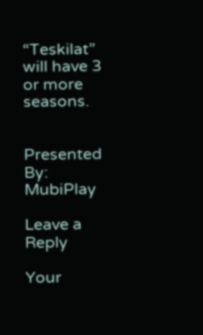“Teskilat” will have 3 or more seasons.


Presented By: MubiPlay

Leave a Reply

Your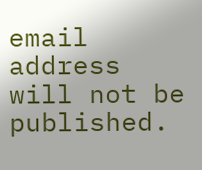email address will not be published.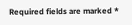Required fields are marked *